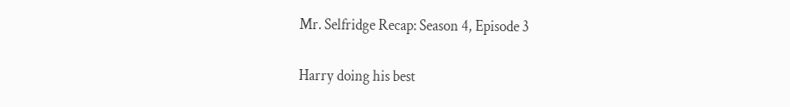Mr. Selfridge Recap: Season 4, Episode 3

Harry doing his best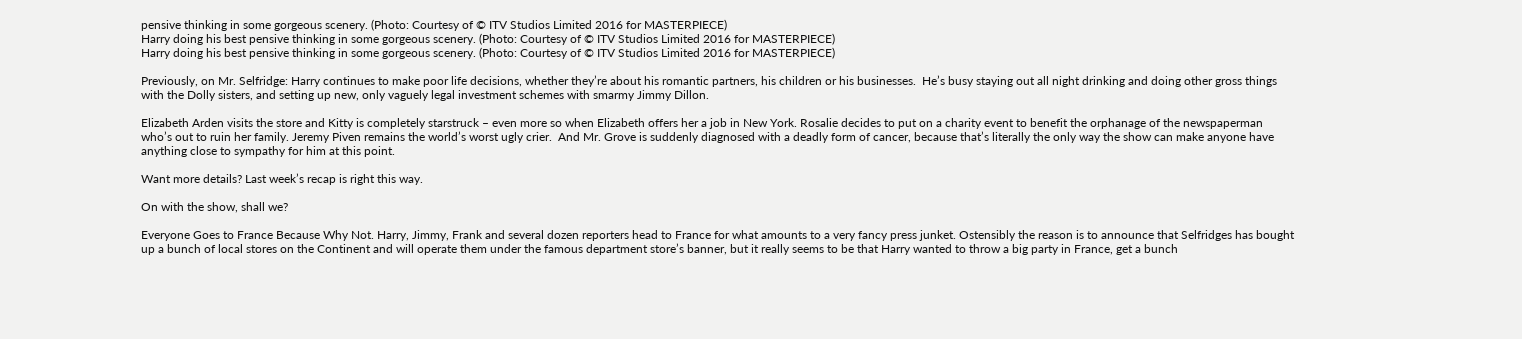pensive thinking in some gorgeous scenery. (Photo: Courtesy of © ITV Studios Limited 2016 for MASTERPIECE)
Harry doing his best pensive thinking in some gorgeous scenery. (Photo: Courtesy of © ITV Studios Limited 2016 for MASTERPIECE)
Harry doing his best pensive thinking in some gorgeous scenery. (Photo: Courtesy of © ITV Studios Limited 2016 for MASTERPIECE)

Previously, on Mr. Selfridge: Harry continues to make poor life decisions, whether they’re about his romantic partners, his children or his businesses.  He’s busy staying out all night drinking and doing other gross things with the Dolly sisters, and setting up new, only vaguely legal investment schemes with smarmy Jimmy Dillon.

Elizabeth Arden visits the store and Kitty is completely starstruck – even more so when Elizabeth offers her a job in New York. Rosalie decides to put on a charity event to benefit the orphanage of the newspaperman who’s out to ruin her family. Jeremy Piven remains the world’s worst ugly crier.  And Mr. Grove is suddenly diagnosed with a deadly form of cancer, because that’s literally the only way the show can make anyone have anything close to sympathy for him at this point.

Want more details? Last week’s recap is right this way.

On with the show, shall we?

Everyone Goes to France Because Why Not. Harry, Jimmy, Frank and several dozen reporters head to France for what amounts to a very fancy press junket. Ostensibly the reason is to announce that Selfridges has bought up a bunch of local stores on the Continent and will operate them under the famous department store’s banner, but it really seems to be that Harry wanted to throw a big party in France, get a bunch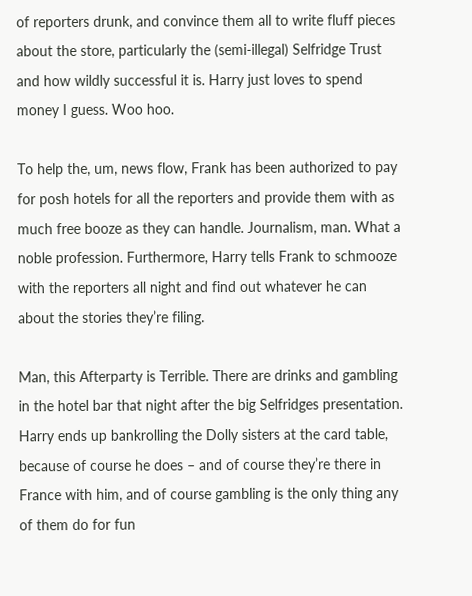of reporters drunk, and convince them all to write fluff pieces about the store, particularly the (semi-illegal) Selfridge Trust and how wildly successful it is. Harry just loves to spend money I guess. Woo hoo.

To help the, um, news flow, Frank has been authorized to pay for posh hotels for all the reporters and provide them with as much free booze as they can handle. Journalism, man. What a noble profession. Furthermore, Harry tells Frank to schmooze with the reporters all night and find out whatever he can about the stories they’re filing.

Man, this Afterparty is Terrible. There are drinks and gambling in the hotel bar that night after the big Selfridges presentation. Harry ends up bankrolling the Dolly sisters at the card table, because of course he does – and of course they’re there in France with him, and of course gambling is the only thing any of them do for fun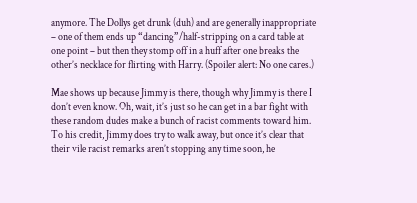anymore. The Dollys get drunk (duh) and are generally inappropriate – one of them ends up “dancing”/half-stripping on a card table at one point – but then they stomp off in a huff after one breaks the other’s necklace for flirting with Harry. (Spoiler alert: No one cares.)

Mae shows up because Jimmy is there, though why Jimmy is there I don’t even know. Oh, wait, it’s just so he can get in a bar fight with these random dudes make a bunch of racist comments toward him. To his credit, Jimmy does try to walk away, but once it’s clear that their vile racist remarks aren’t stopping any time soon, he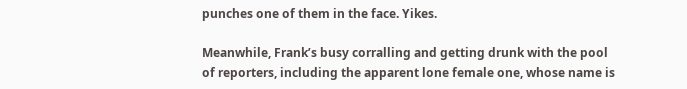punches one of them in the face. Yikes.

Meanwhile, Frank’s busy corralling and getting drunk with the pool of reporters, including the apparent lone female one, whose name is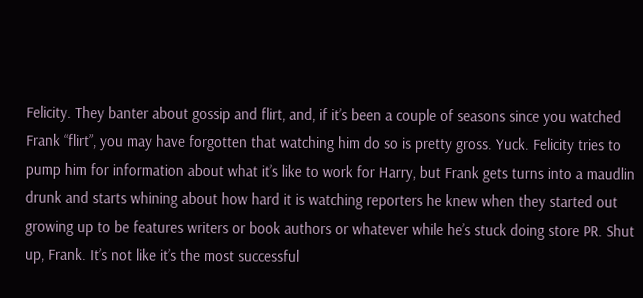Felicity. They banter about gossip and flirt, and, if it’s been a couple of seasons since you watched Frank “flirt”, you may have forgotten that watching him do so is pretty gross. Yuck. Felicity tries to pump him for information about what it’s like to work for Harry, but Frank gets turns into a maudlin drunk and starts whining about how hard it is watching reporters he knew when they started out growing up to be features writers or book authors or whatever while he’s stuck doing store PR. Shut up, Frank. It’s not like it’s the most successful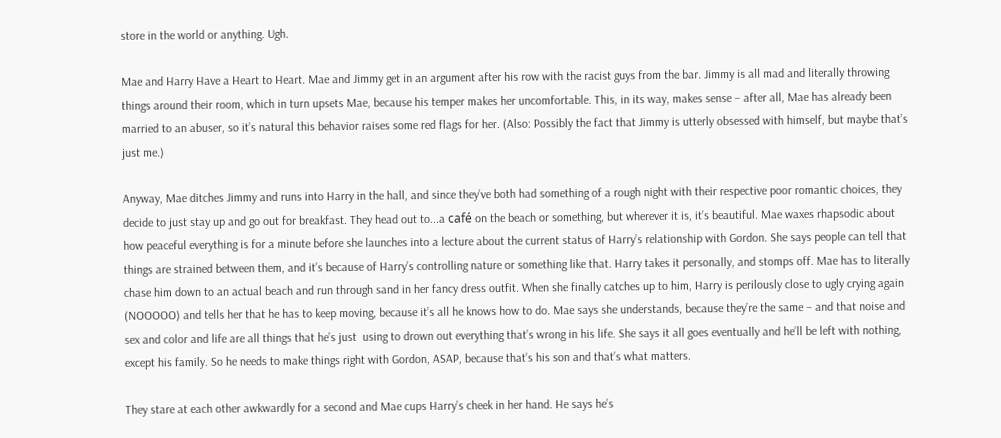store in the world or anything. Ugh.

Mae and Harry Have a Heart to Heart. Mae and Jimmy get in an argument after his row with the racist guys from the bar. Jimmy is all mad and literally throwing things around their room, which in turn upsets Mae, because his temper makes her uncomfortable. This, in its way, makes sense – after all, Mae has already been married to an abuser, so it’s natural this behavior raises some red flags for her. (Also: Possibly the fact that Jimmy is utterly obsessed with himself, but maybe that’s just me.)

Anyway, Mae ditches Jimmy and runs into Harry in the hall, and since they’ve both had something of a rough night with their respective poor romantic choices, they decide to just stay up and go out for breakfast. They head out to...a café on the beach or something, but wherever it is, it’s beautiful. Mae waxes rhapsodic about how peaceful everything is for a minute before she launches into a lecture about the current status of Harry’s relationship with Gordon. She says people can tell that things are strained between them, and it’s because of Harry’s controlling nature or something like that. Harry takes it personally, and stomps off. Mae has to literally chase him down to an actual beach and run through sand in her fancy dress outfit. When she finally catches up to him, Harry is perilously close to ugly crying again (NOOOOO) and tells her that he has to keep moving, because it’s all he knows how to do. Mae says she understands, because they’re the same – and that noise and sex and color and life are all things that he’s just  using to drown out everything that’s wrong in his life. She says it all goes eventually and he’ll be left with nothing, except his family. So he needs to make things right with Gordon, ASAP, because that’s his son and that’s what matters.

They stare at each other awkwardly for a second and Mae cups Harry’s cheek in her hand. He says he’s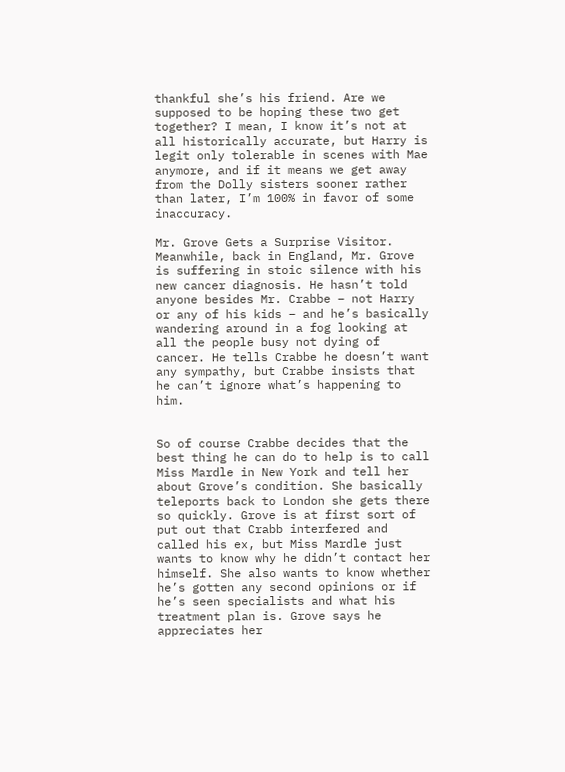thankful she’s his friend. Are we supposed to be hoping these two get together? I mean, I know it’s not at all historically accurate, but Harry is legit only tolerable in scenes with Mae anymore, and if it means we get away from the Dolly sisters sooner rather than later, I’m 100% in favor of some inaccuracy.

Mr. Grove Gets a Surprise Visitor. Meanwhile, back in England, Mr. Grove is suffering in stoic silence with his new cancer diagnosis. He hasn’t told anyone besides Mr. Crabbe – not Harry or any of his kids – and he’s basically wandering around in a fog looking at all the people busy not dying of cancer. He tells Crabbe he doesn’t want any sympathy, but Crabbe insists that he can’t ignore what’s happening to him.


So of course Crabbe decides that the best thing he can do to help is to call Miss Mardle in New York and tell her about Grove’s condition. She basically teleports back to London she gets there so quickly. Grove is at first sort of put out that Crabb interfered and called his ex, but Miss Mardle just wants to know why he didn’t contact her himself. She also wants to know whether he’s gotten any second opinions or if he’s seen specialists and what his treatment plan is. Grove says he appreciates her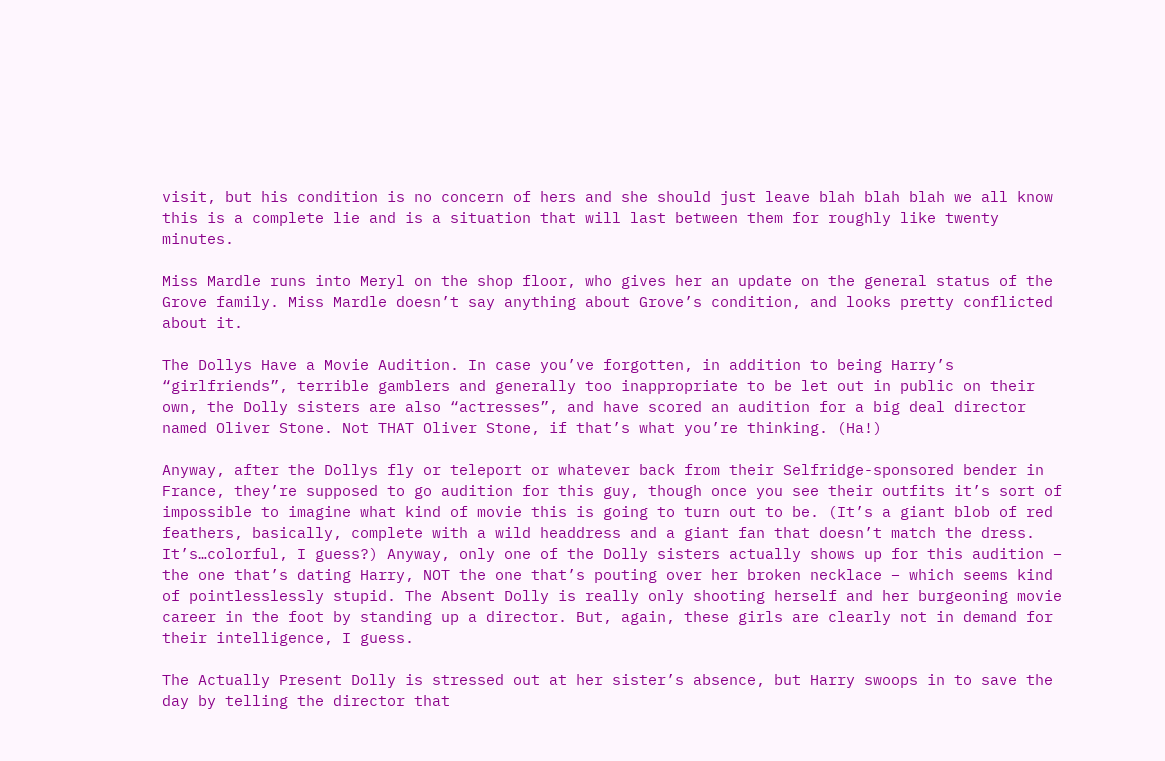visit, but his condition is no concern of hers and she should just leave blah blah blah we all know this is a complete lie and is a situation that will last between them for roughly like twenty minutes.

Miss Mardle runs into Meryl on the shop floor, who gives her an update on the general status of the Grove family. Miss Mardle doesn’t say anything about Grove’s condition, and looks pretty conflicted about it.

The Dollys Have a Movie Audition. In case you’ve forgotten, in addition to being Harry’s “girlfriends”, terrible gamblers and generally too inappropriate to be let out in public on their own, the Dolly sisters are also “actresses”, and have scored an audition for a big deal director named Oliver Stone. Not THAT Oliver Stone, if that’s what you’re thinking. (Ha!)

Anyway, after the Dollys fly or teleport or whatever back from their Selfridge-sponsored bender in France, they’re supposed to go audition for this guy, though once you see their outfits it’s sort of impossible to imagine what kind of movie this is going to turn out to be. (It’s a giant blob of red feathers, basically, complete with a wild headdress and a giant fan that doesn’t match the dress. It’s…colorful, I guess?) Anyway, only one of the Dolly sisters actually shows up for this audition – the one that’s dating Harry, NOT the one that’s pouting over her broken necklace – which seems kind of pointlesslessly stupid. The Absent Dolly is really only shooting herself and her burgeoning movie career in the foot by standing up a director. But, again, these girls are clearly not in demand for their intelligence, I guess.

The Actually Present Dolly is stressed out at her sister’s absence, but Harry swoops in to save the day by telling the director that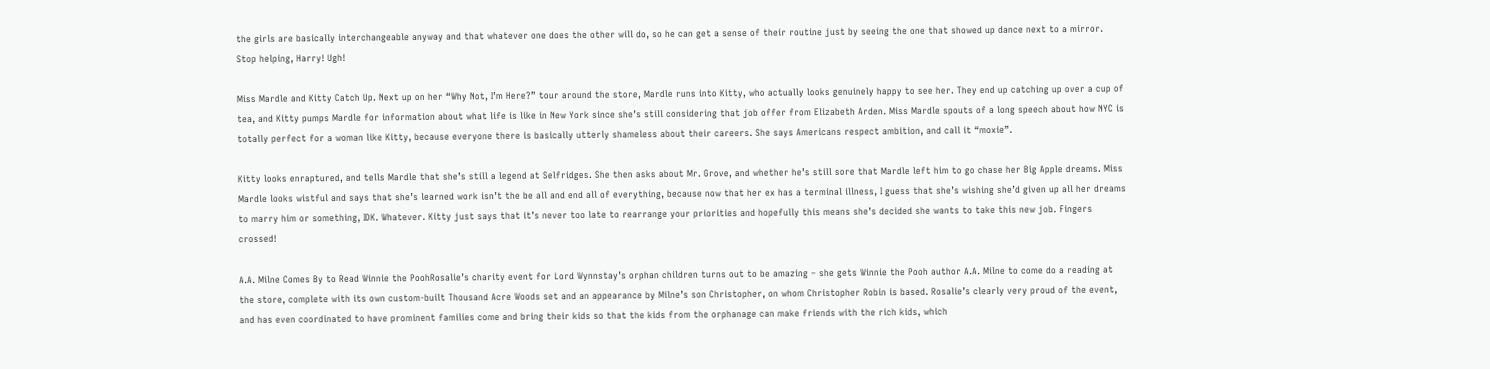the girls are basically interchangeable anyway and that whatever one does the other will do, so he can get a sense of their routine just by seeing the one that showed up dance next to a mirror. Stop helping, Harry! Ugh!

Miss Mardle and Kitty Catch Up. Next up on her “Why Not, I’m Here?” tour around the store, Mardle runs into Kitty, who actually looks genuinely happy to see her. They end up catching up over a cup of tea, and Kitty pumps Mardle for information about what life is like in New York since she’s still considering that job offer from Elizabeth Arden. Miss Mardle spouts of a long speech about how NYC is totally perfect for a woman like Kitty, because everyone there is basically utterly shameless about their careers. She says Americans respect ambition, and call it “moxie”.

Kitty looks enraptured, and tells Mardle that she’s still a legend at Selfridges. She then asks about Mr. Grove, and whether he’s still sore that Mardle left him to go chase her Big Apple dreams. Miss Mardle looks wistful and says that she’s learned work isn’t the be all and end all of everything, because now that her ex has a terminal illness, I guess that she’s wishing she’d given up all her dreams to marry him or something, IDK. Whatever. Kitty just says that it’s never too late to rearrange your priorities and hopefully this means she’s decided she wants to take this new job. Fingers crossed!

A.A. Milne Comes By to Read Winnie the PoohRosalie’s charity event for Lord Wynnstay’s orphan children turns out to be amazing – she gets Winnie the Pooh author A.A. Milne to come do a reading at the store, complete with its own custom-built Thousand Acre Woods set and an appearance by Milne’s son Christopher, on whom Christopher Robin is based. Rosalie’s clearly very proud of the event, and has even coordinated to have prominent families come and bring their kids so that the kids from the orphanage can make friends with the rich kids, which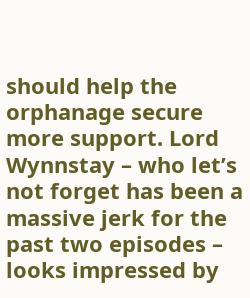should help the orphanage secure more support. Lord Wynnstay – who let’s not forget has been a massive jerk for the past two episodes – looks impressed by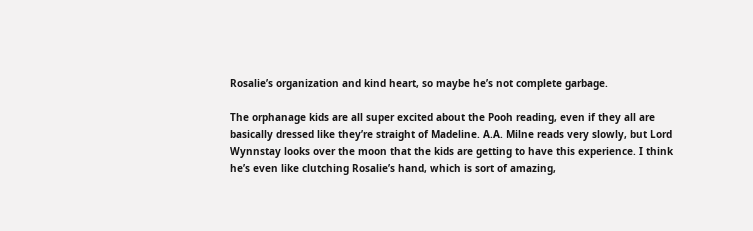Rosalie’s organization and kind heart, so maybe he’s not complete garbage.

The orphanage kids are all super excited about the Pooh reading, even if they all are basically dressed like they’re straight of Madeline. A.A. Milne reads very slowly, but Lord Wynnstay looks over the moon that the kids are getting to have this experience. I think he’s even like clutching Rosalie’s hand, which is sort of amazing,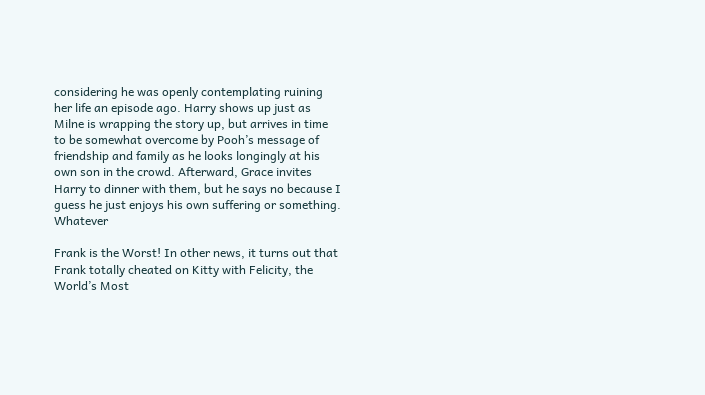considering he was openly contemplating ruining her life an episode ago. Harry shows up just as Milne is wrapping the story up, but arrives in time to be somewhat overcome by Pooh’s message of friendship and family as he looks longingly at his own son in the crowd. Afterward, Grace invites Harry to dinner with them, but he says no because I guess he just enjoys his own suffering or something. Whatever

Frank is the Worst! In other news, it turns out that Frank totally cheated on Kitty with Felicity, the World’s Most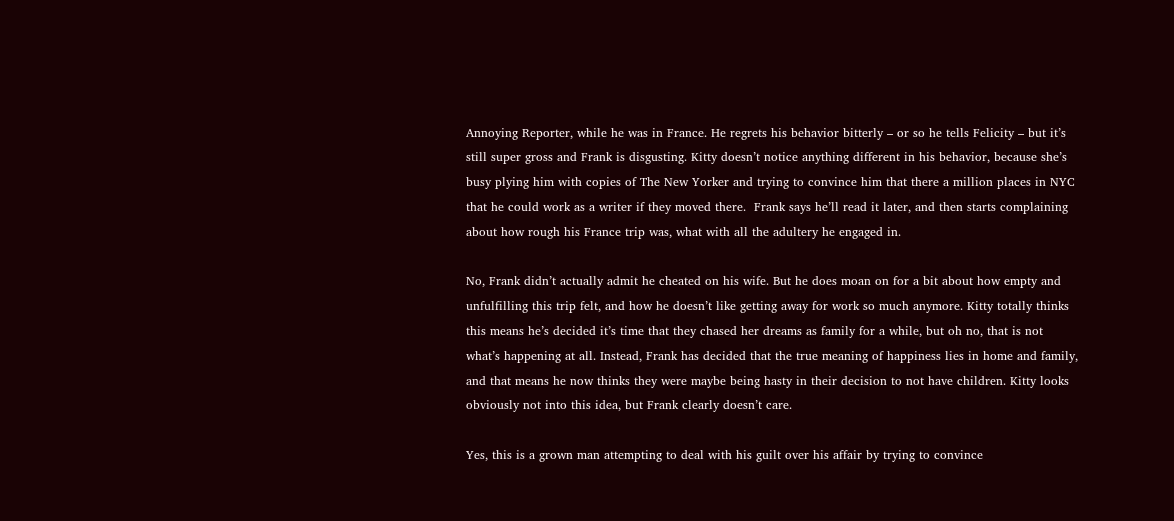Annoying Reporter, while he was in France. He regrets his behavior bitterly – or so he tells Felicity – but it’s still super gross and Frank is disgusting. Kitty doesn’t notice anything different in his behavior, because she’s busy plying him with copies of The New Yorker and trying to convince him that there a million places in NYC that he could work as a writer if they moved there.  Frank says he’ll read it later, and then starts complaining about how rough his France trip was, what with all the adultery he engaged in.

No, Frank didn’t actually admit he cheated on his wife. But he does moan on for a bit about how empty and unfulfilling this trip felt, and how he doesn’t like getting away for work so much anymore. Kitty totally thinks this means he’s decided it’s time that they chased her dreams as family for a while, but oh no, that is not what’s happening at all. Instead, Frank has decided that the true meaning of happiness lies in home and family, and that means he now thinks they were maybe being hasty in their decision to not have children. Kitty looks obviously not into this idea, but Frank clearly doesn’t care.

Yes, this is a grown man attempting to deal with his guilt over his affair by trying to convince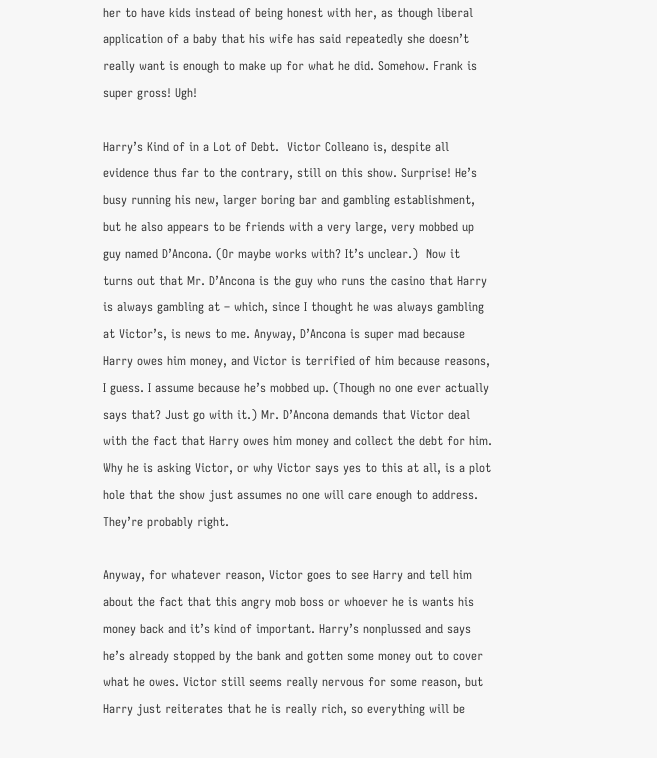her to have kids instead of being honest with her, as though liberal application of a baby that his wife has said repeatedly she doesn’t really want is enough to make up for what he did. Somehow. Frank is super gross! Ugh!

Harry’s Kind of in a Lot of Debt.  Victor Colleano is, despite all evidence thus far to the contrary, still on this show. Surprise! He’s busy running his new, larger boring bar and gambling establishment, but he also appears to be friends with a very large, very mobbed up guy named D’Ancona. (Or maybe works with? It’s unclear.)  Now it turns out that Mr. D’Ancona is the guy who runs the casino that Harry is always gambling at – which, since I thought he was always gambling at Victor’s, is news to me. Anyway, D’Ancona is super mad because Harry owes him money, and Victor is terrified of him because reasons, I guess. I assume because he’s mobbed up. (Though no one ever actually says that? Just go with it.) Mr. D’Ancona demands that Victor deal with the fact that Harry owes him money and collect the debt for him. Why he is asking Victor, or why Victor says yes to this at all, is a plot hole that the show just assumes no one will care enough to address. They’re probably right.

Anyway, for whatever reason, Victor goes to see Harry and tell him about the fact that this angry mob boss or whoever he is wants his money back and it’s kind of important. Harry’s nonplussed and says he’s already stopped by the bank and gotten some money out to cover what he owes. Victor still seems really nervous for some reason, but Harry just reiterates that he is really rich, so everything will be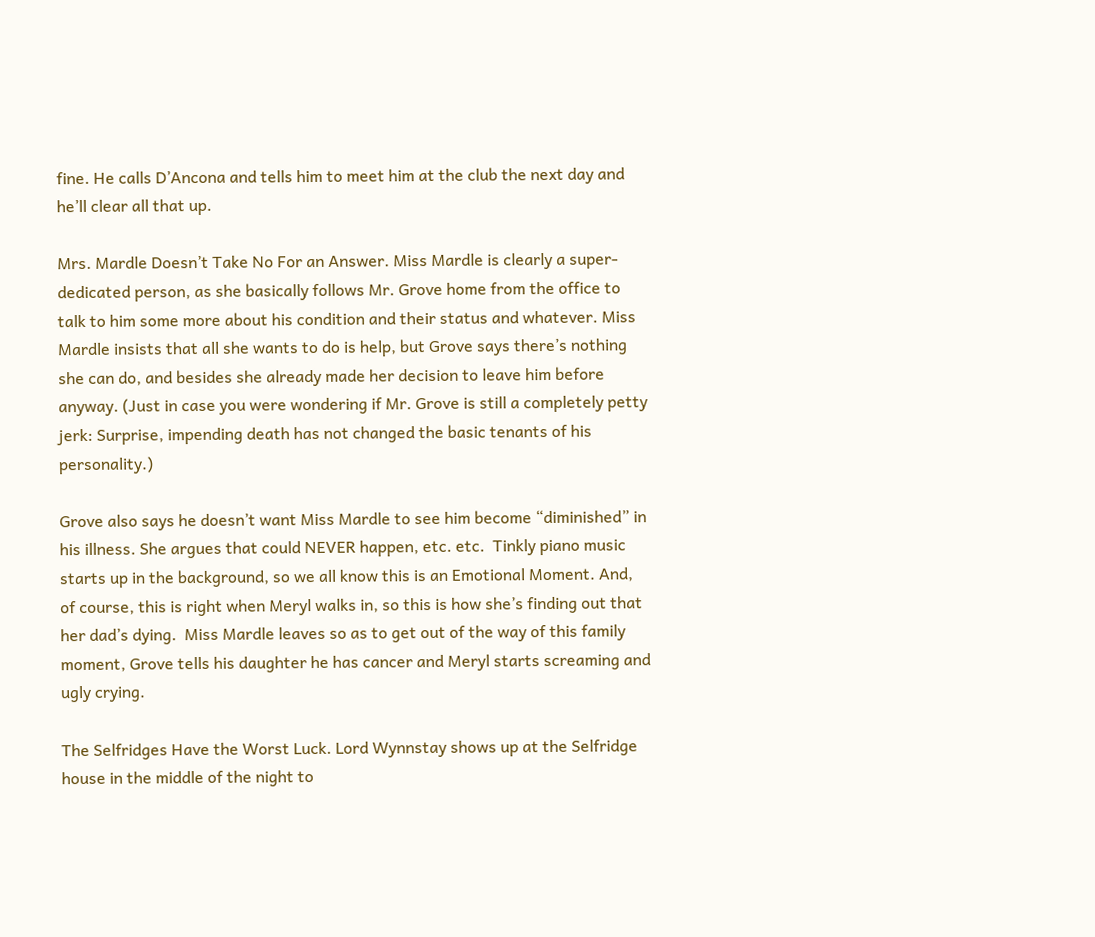fine. He calls D’Ancona and tells him to meet him at the club the next day and he’ll clear all that up.

Mrs. Mardle Doesn’t Take No For an Answer. Miss Mardle is clearly a super-dedicated person, as she basically follows Mr. Grove home from the office to talk to him some more about his condition and their status and whatever. Miss Mardle insists that all she wants to do is help, but Grove says there’s nothing she can do, and besides she already made her decision to leave him before anyway. (Just in case you were wondering if Mr. Grove is still a completely petty jerk: Surprise, impending death has not changed the basic tenants of his personality.)

Grove also says he doesn’t want Miss Mardle to see him become “diminished” in his illness. She argues that could NEVER happen, etc. etc.  Tinkly piano music starts up in the background, so we all know this is an Emotional Moment. And, of course, this is right when Meryl walks in, so this is how she’s finding out that her dad’s dying.  Miss Mardle leaves so as to get out of the way of this family moment, Grove tells his daughter he has cancer and Meryl starts screaming and ugly crying.

The Selfridges Have the Worst Luck. Lord Wynnstay shows up at the Selfridge house in the middle of the night to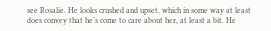see Rosalie. He looks crushed and upset, which in some way at least does convey that he’s come to care about her, at least a bit. He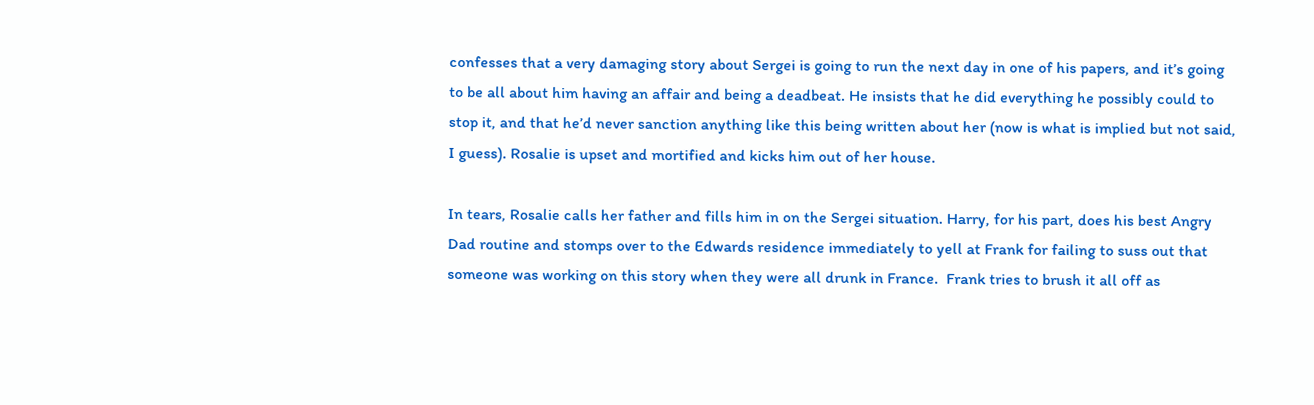confesses that a very damaging story about Sergei is going to run the next day in one of his papers, and it’s going to be all about him having an affair and being a deadbeat. He insists that he did everything he possibly could to stop it, and that he’d never sanction anything like this being written about her (now is what is implied but not said, I guess). Rosalie is upset and mortified and kicks him out of her house.

In tears, Rosalie calls her father and fills him in on the Sergei situation. Harry, for his part, does his best Angry Dad routine and stomps over to the Edwards residence immediately to yell at Frank for failing to suss out that someone was working on this story when they were all drunk in France.  Frank tries to brush it all off as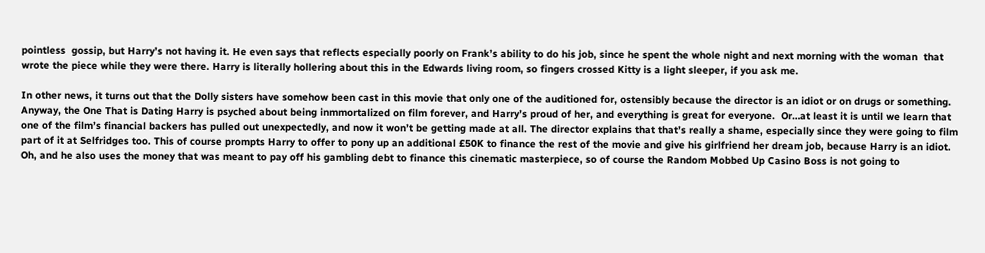pointless  gossip, but Harry’s not having it. He even says that reflects especially poorly on Frank’s ability to do his job, since he spent the whole night and next morning with the woman  that wrote the piece while they were there. Harry is literally hollering about this in the Edwards living room, so fingers crossed Kitty is a light sleeper, if you ask me.

In other news, it turns out that the Dolly sisters have somehow been cast in this movie that only one of the auditioned for, ostensibly because the director is an idiot or on drugs or something. Anyway, the One That is Dating Harry is psyched about being inmmortalized on film forever, and Harry’s proud of her, and everything is great for everyone.  Or…at least it is until we learn that one of the film’s financial backers has pulled out unexpectedly, and now it won’t be getting made at all. The director explains that that’s really a shame, especially since they were going to film part of it at Selfridges too. This of course prompts Harry to offer to pony up an additional £50K to finance the rest of the movie and give his girlfriend her dream job, because Harry is an idiot. Oh, and he also uses the money that was meant to pay off his gambling debt to finance this cinematic masterpiece, so of course the Random Mobbed Up Casino Boss is not going to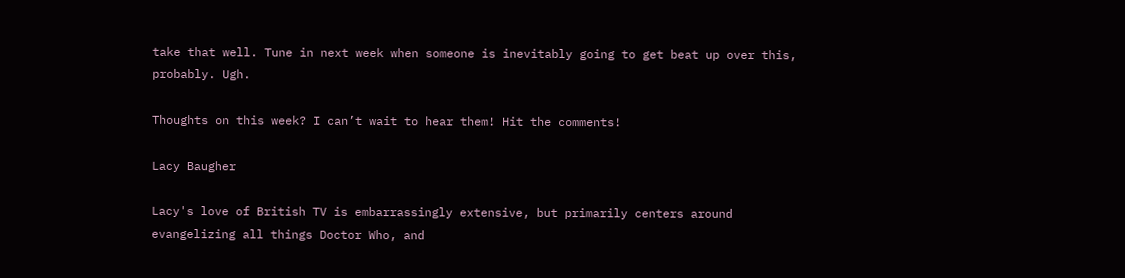take that well. Tune in next week when someone is inevitably going to get beat up over this, probably. Ugh.

Thoughts on this week? I can’t wait to hear them! Hit the comments!

Lacy Baugher

Lacy's love of British TV is embarrassingly extensive, but primarily centers around evangelizing all things Doctor Who, and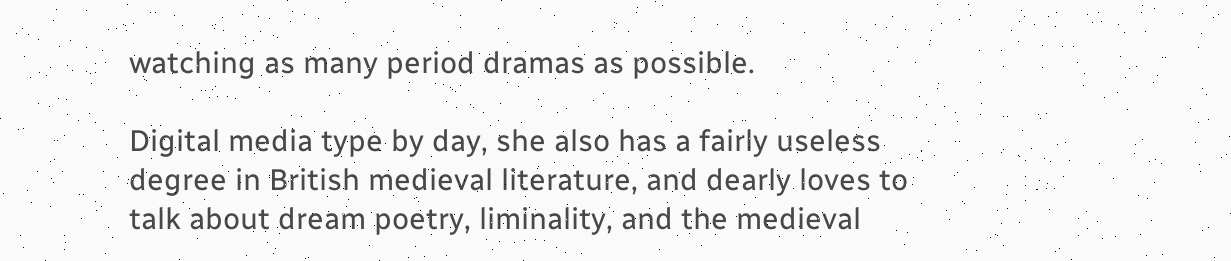watching as many period dramas as possible.

Digital media type by day, she also has a fairly useless degree in British medieval literature, and dearly loves to talk about dream poetry, liminality, and the medieval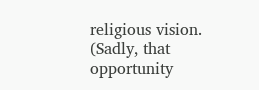religious vision. (Sadly, that opportunity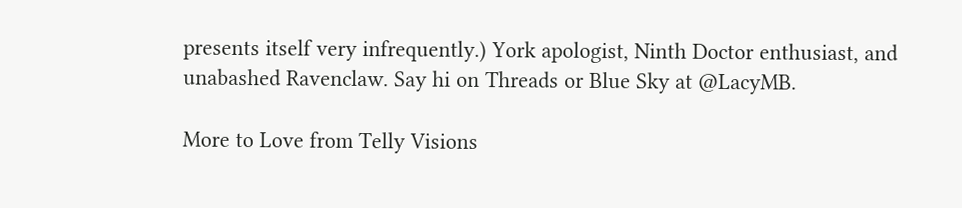presents itself very infrequently.) York apologist, Ninth Doctor enthusiast, and unabashed Ravenclaw. Say hi on Threads or Blue Sky at @LacyMB.

More to Love from Telly Visions